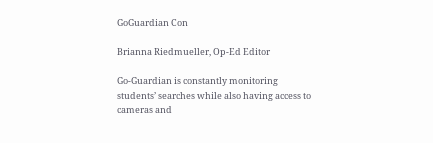GoGuardian Con

Brianna Riedmueller, Op-Ed Editor

Go-Guardian is constantly monitoring students’ searches while also having access to cameras and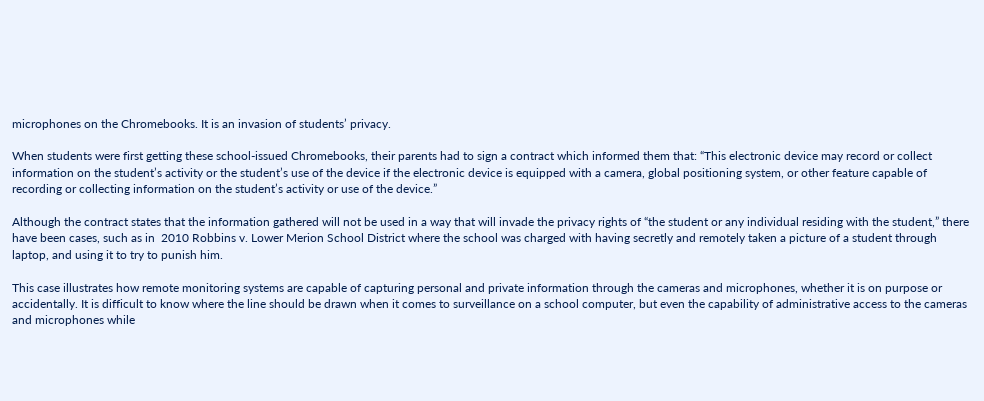microphones on the Chromebooks. It is an invasion of students’ privacy.

When students were first getting these school-issued Chromebooks, their parents had to sign a contract which informed them that: “This electronic device may record or collect information on the student’s activity or the student’s use of the device if the electronic device is equipped with a camera, global positioning system, or other feature capable of recording or collecting information on the student’s activity or use of the device.”

Although the contract states that the information gathered will not be used in a way that will invade the privacy rights of “the student or any individual residing with the student,” there have been cases, such as in  2010 Robbins v. Lower Merion School District where the school was charged with having secretly and remotely taken a picture of a student through  laptop, and using it to try to punish him.

This case illustrates how remote monitoring systems are capable of capturing personal and private information through the cameras and microphones, whether it is on purpose or accidentally. It is difficult to know where the line should be drawn when it comes to surveillance on a school computer, but even the capability of administrative access to the cameras and microphones while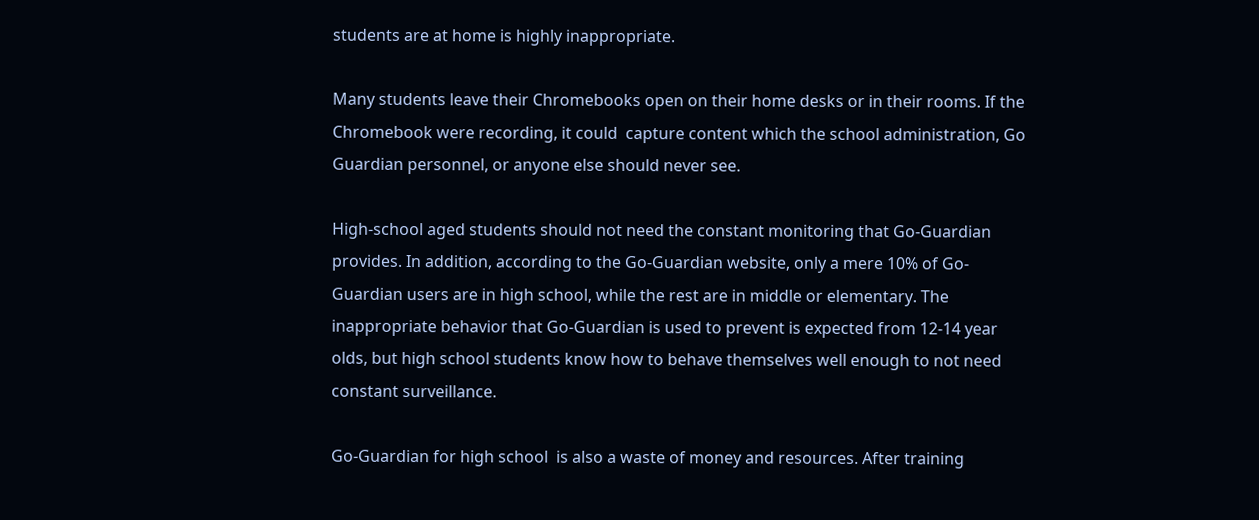students are at home is highly inappropriate.

Many students leave their Chromebooks open on their home desks or in their rooms. If the Chromebook were recording, it could  capture content which the school administration, Go Guardian personnel, or anyone else should never see.

High-school aged students should not need the constant monitoring that Go-Guardian provides. In addition, according to the Go-Guardian website, only a mere 10% of Go-Guardian users are in high school, while the rest are in middle or elementary. The inappropriate behavior that Go-Guardian is used to prevent is expected from 12-14 year olds, but high school students know how to behave themselves well enough to not need constant surveillance.

Go-Guardian for high school  is also a waste of money and resources. After training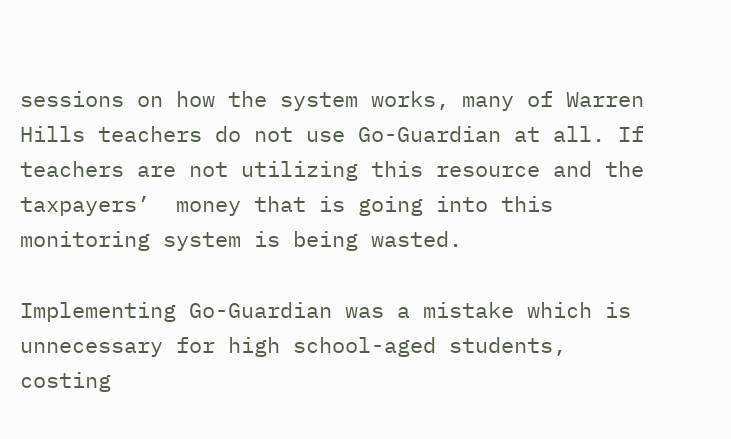sessions on how the system works, many of Warren Hills teachers do not use Go-Guardian at all. If teachers are not utilizing this resource and the taxpayers’  money that is going into this monitoring system is being wasted.

Implementing Go-Guardian was a mistake which is unnecessary for high school-aged students, costing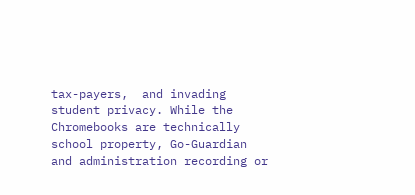tax-payers,  and invading student privacy. While the Chromebooks are technically school property, Go-Guardian and administration recording or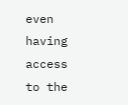even  having access to the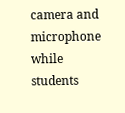camera and microphone while students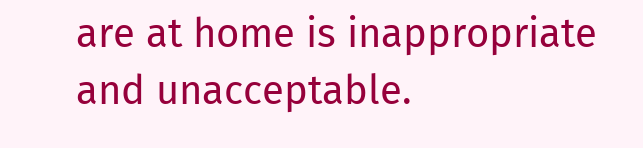are at home is inappropriate and unacceptable.